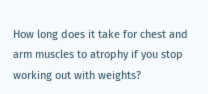How long does it take for chest and arm muscles to atrophy if you stop working out with weights?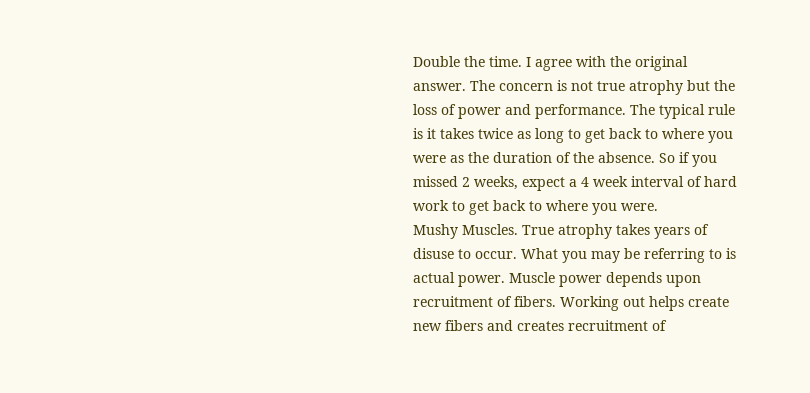Double the time. I agree with the original answer. The concern is not true atrophy but the loss of power and performance. The typical rule is it takes twice as long to get back to where you were as the duration of the absence. So if you missed 2 weeks, expect a 4 week interval of hard work to get back to where you were.
Mushy Muscles. True atrophy takes years of disuse to occur. What you may be referring to is actual power. Muscle power depends upon recruitment of fibers. Working out helps create new fibers and creates recruitment of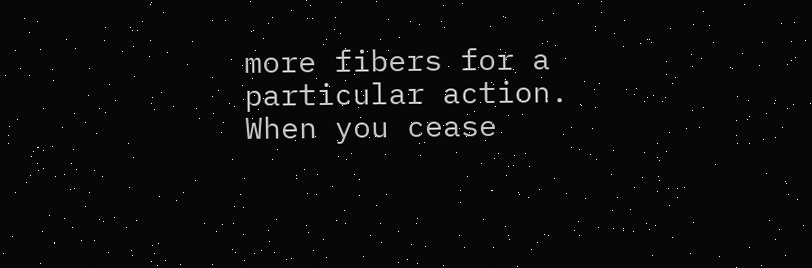more fibers for a particular action. When you cease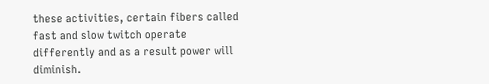these activities, certain fibers called fast and slow twitch operate differently and as a result power will diminish.